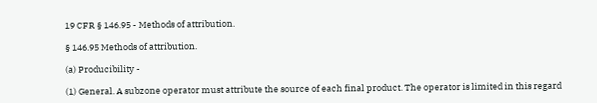19 CFR § 146.95 - Methods of attribution.

§ 146.95 Methods of attribution.

(a) Producibility -

(1) General. A subzone operator must attribute the source of each final product. The operator is limited in this regard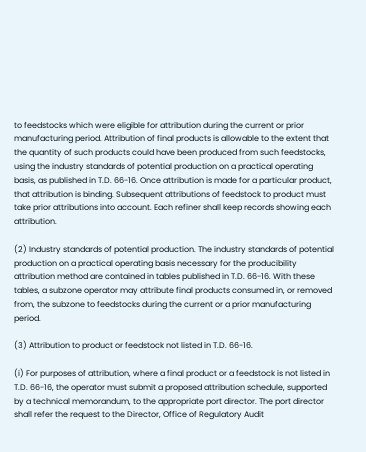to feedstocks which were eligible for attribution during the current or prior manufacturing period. Attribution of final products is allowable to the extent that the quantity of such products could have been produced from such feedstocks, using the industry standards of potential production on a practical operating basis, as published in T.D. 66-16. Once attribution is made for a particular product, that attribution is binding. Subsequent attributions of feedstock to product must take prior attributions into account. Each refiner shall keep records showing each attribution.

(2) Industry standards of potential production. The industry standards of potential production on a practical operating basis necessary for the producibility attribution method are contained in tables published in T.D. 66-16. With these tables, a subzone operator may attribute final products consumed in, or removed from, the subzone to feedstocks during the current or a prior manufacturing period.

(3) Attribution to product or feedstock not listed in T.D. 66-16.

(i) For purposes of attribution, where a final product or a feedstock is not listed in T.D. 66-16, the operator must submit a proposed attribution schedule, supported by a technical memorandum, to the appropriate port director. The port director shall refer the request to the Director, Office of Regulatory Audit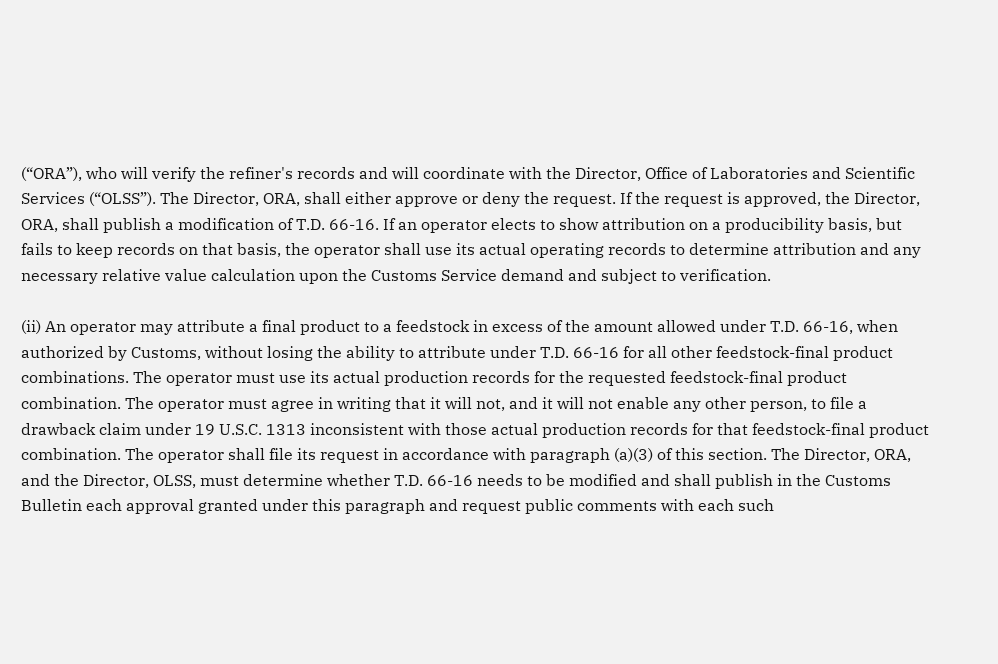(“ORA”), who will verify the refiner's records and will coordinate with the Director, Office of Laboratories and Scientific Services (“OLSS”). The Director, ORA, shall either approve or deny the request. If the request is approved, the Director, ORA, shall publish a modification of T.D. 66-16. If an operator elects to show attribution on a producibility basis, but fails to keep records on that basis, the operator shall use its actual operating records to determine attribution and any necessary relative value calculation upon the Customs Service demand and subject to verification.

(ii) An operator may attribute a final product to a feedstock in excess of the amount allowed under T.D. 66-16, when authorized by Customs, without losing the ability to attribute under T.D. 66-16 for all other feedstock-final product combinations. The operator must use its actual production records for the requested feedstock-final product combination. The operator must agree in writing that it will not, and it will not enable any other person, to file a drawback claim under 19 U.S.C. 1313 inconsistent with those actual production records for that feedstock-final product combination. The operator shall file its request in accordance with paragraph (a)(3) of this section. The Director, ORA, and the Director, OLSS, must determine whether T.D. 66-16 needs to be modified and shall publish in the Customs Bulletin each approval granted under this paragraph and request public comments with each such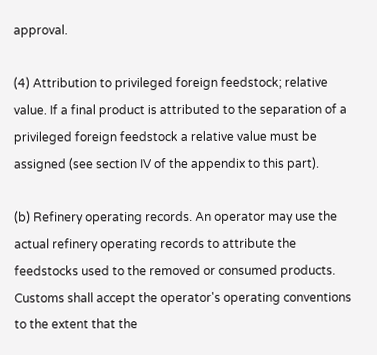approval.

(4) Attribution to privileged foreign feedstock; relative value. If a final product is attributed to the separation of a privileged foreign feedstock a relative value must be assigned (see section IV of the appendix to this part).

(b) Refinery operating records. An operator may use the actual refinery operating records to attribute the feedstocks used to the removed or consumed products. Customs shall accept the operator's operating conventions to the extent that the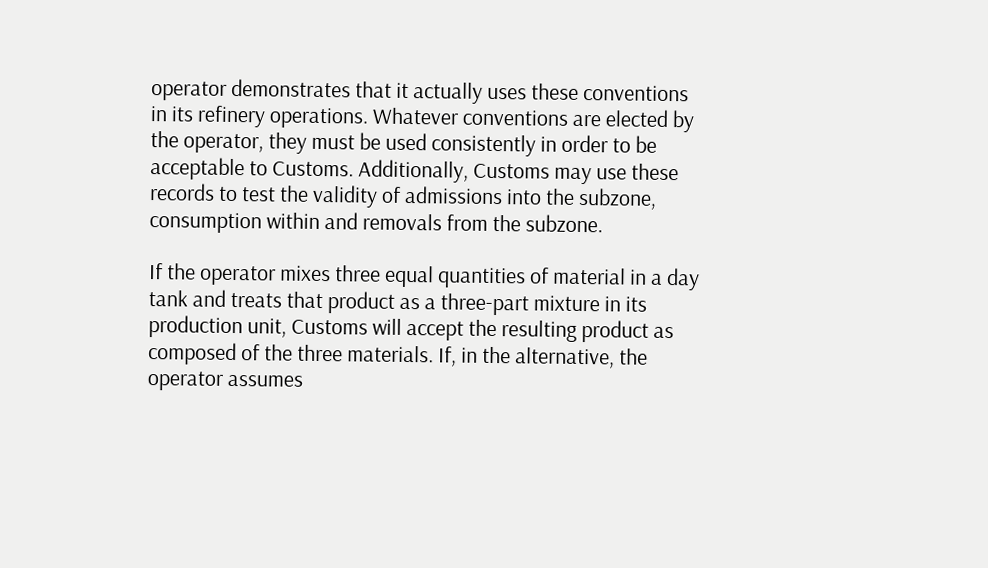operator demonstrates that it actually uses these conventions in its refinery operations. Whatever conventions are elected by the operator, they must be used consistently in order to be acceptable to Customs. Additionally, Customs may use these records to test the validity of admissions into the subzone, consumption within and removals from the subzone.

If the operator mixes three equal quantities of material in a day tank and treats that product as a three-part mixture in its production unit, Customs will accept the resulting product as composed of the three materials. If, in the alternative, the operator assumes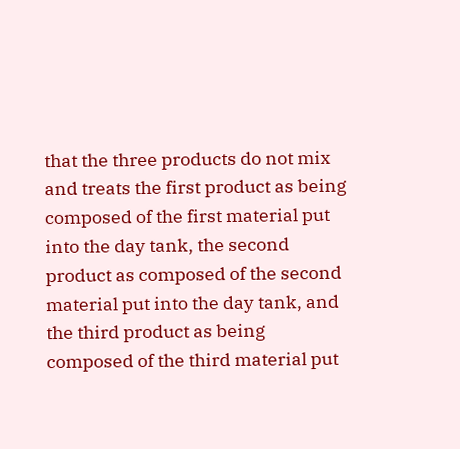that the three products do not mix and treats the first product as being composed of the first material put into the day tank, the second product as composed of the second material put into the day tank, and the third product as being composed of the third material put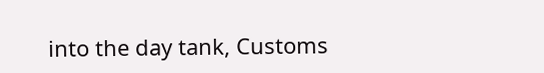into the day tank, Customs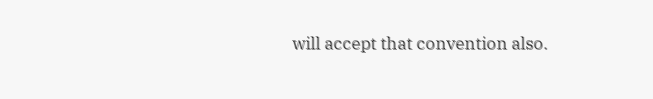will accept that convention also.